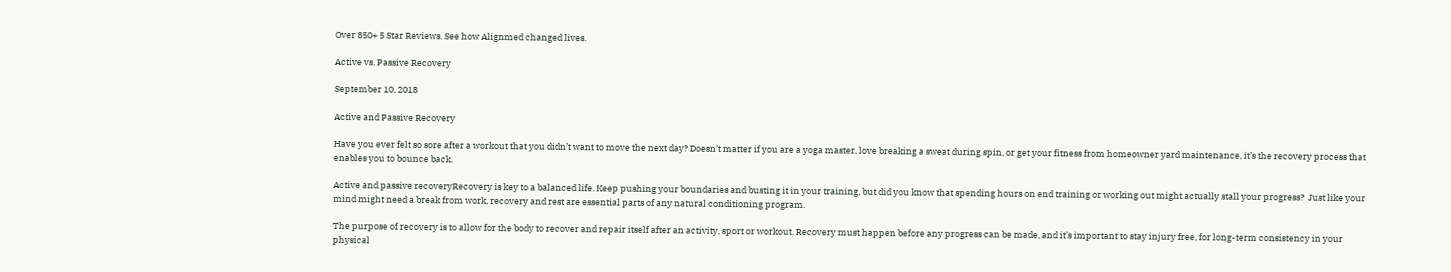Over 850+ 5 Star Reviews. See how Alignmed changed lives.

Active vs. Passive Recovery

September 10, 2018

Active and Passive Recovery

Have you ever felt so sore after a workout that you didn’t want to move the next day? Doesn’t matter if you are a yoga master, love breaking a sweat during spin, or get your fitness from homeowner yard maintenance, it’s the recovery process that enables you to bounce back.

Active and passive recoveryRecovery is key to a balanced life. Keep pushing your boundaries and busting it in your training, but did you know that spending hours on end training or working out might actually stall your progress?  Just like your mind might need a break from work, recovery and rest are essential parts of any natural conditioning program.

The purpose of recovery is to allow for the body to recover and repair itself after an activity, sport or workout. Recovery must happen before any progress can be made, and it’s important to stay injury free, for long-term consistency in your physical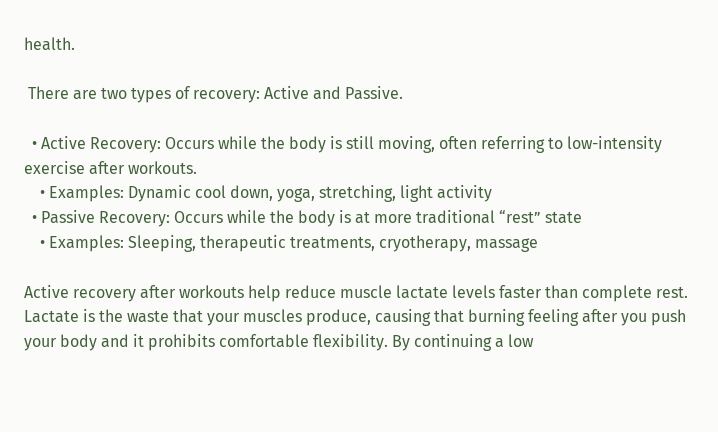health.

 There are two types of recovery: Active and Passive.

  • Active Recovery: Occurs while the body is still moving, often referring to low-intensity exercise after workouts.
    • Examples: Dynamic cool down, yoga, stretching, light activity
  • Passive Recovery: Occurs while the body is at more traditional “rest” state
    • Examples: Sleeping, therapeutic treatments, cryotherapy, massage

Active recovery after workouts help reduce muscle lactate levels faster than complete rest. Lactate is the waste that your muscles produce, causing that burning feeling after you push your body and it prohibits comfortable flexibility. By continuing a low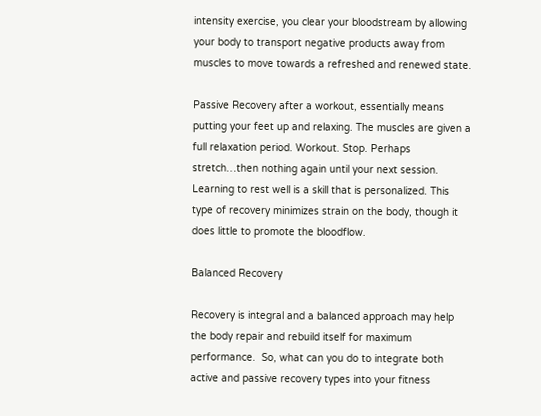intensity exercise, you clear your bloodstream by allowing your body to transport negative products away from muscles to move towards a refreshed and renewed state.

Passive Recovery after a workout, essentially means putting your feet up and relaxing. The muscles are given a full relaxation period. Workout. Stop. Perhaps stretch…then nothing again until your next session. Learning to rest well is a skill that is personalized. This type of recovery minimizes strain on the body, though it does little to promote the bloodflow.

Balanced Recovery

Recovery is integral and a balanced approach may help the body repair and rebuild itself for maximum performance.  So, what can you do to integrate both active and passive recovery types into your fitness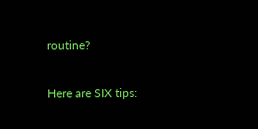routine?

Here are SIX tips: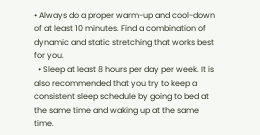• Always do a proper warm-up and cool-down of at least 10 minutes. Find a combination of dynamic and static stretching that works best for you.
  • Sleep at least 8 hours per day per week. It is also recommended that you try to keep a consistent sleep schedule by going to bed at the same time and waking up at the same time.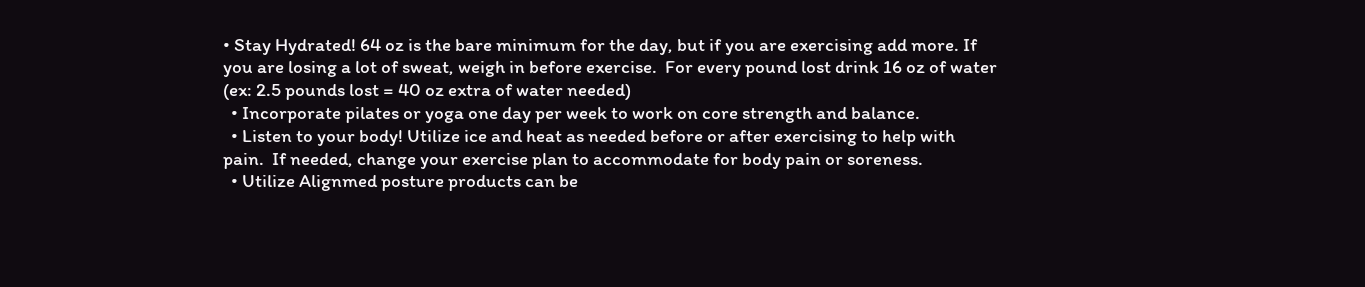• Stay Hydrated! 64 oz is the bare minimum for the day, but if you are exercising add more. If you are losing a lot of sweat, weigh in before exercise.  For every pound lost drink 16 oz of water (ex: 2.5 pounds lost = 40 oz extra of water needed)
  • Incorporate pilates or yoga one day per week to work on core strength and balance.
  • Listen to your body! Utilize ice and heat as needed before or after exercising to help with pain.  If needed, change your exercise plan to accommodate for body pain or soreness.
  • Utilize Alignmed posture products can be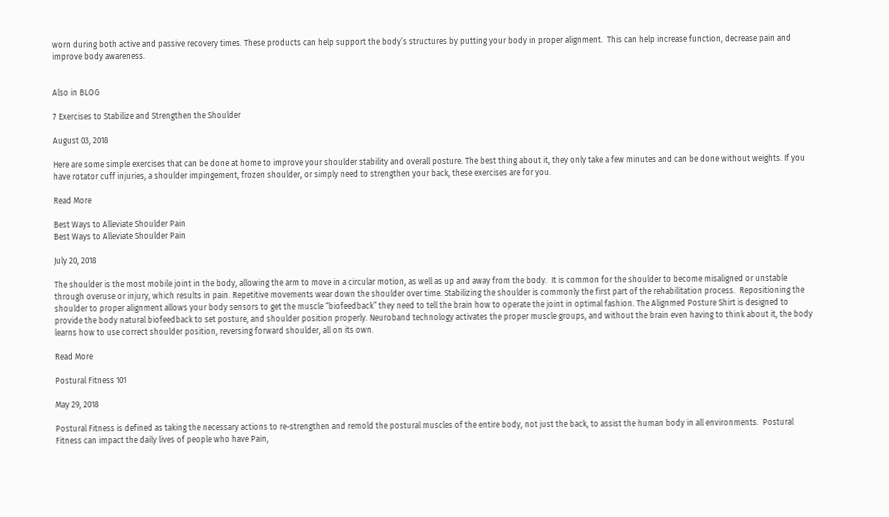worn during both active and passive recovery times. These products can help support the body’s structures by putting your body in proper alignment.  This can help increase function, decrease pain and improve body awareness.


Also in BLOG

7 Exercises to Stabilize and Strengthen the Shoulder

August 03, 2018

Here are some simple exercises that can be done at home to improve your shoulder stability and overall posture. The best thing about it, they only take a few minutes and can be done without weights. If you have rotator cuff injuries, a shoulder impingement, frozen shoulder, or simply need to strengthen your back, these exercises are for you.

Read More

Best Ways to Alleviate Shoulder Pain
Best Ways to Alleviate Shoulder Pain

July 20, 2018

The shoulder is the most mobile joint in the body, allowing the arm to move in a circular motion, as well as up and away from the body.  It is common for the shoulder to become misaligned or unstable through overuse or injury, which results in pain. Repetitive movements wear down the shoulder over time. Stabilizing the shoulder is commonly the first part of the rehabilitation process.  Repositioning the shoulder to proper alignment allows your body sensors to get the muscle “biofeedback” they need to tell the brain how to operate the joint in optimal fashion. The Alignmed Posture Shirt is designed to provide the body natural biofeedback to set posture, and shoulder position properly. Neuroband technology activates the proper muscle groups, and without the brain even having to think about it, the body learns how to use correct shoulder position, reversing forward shoulder, all on its own.

Read More

Postural Fitness 101

May 29, 2018

Postural Fitness is defined as taking the necessary actions to re-strengthen and remold the postural muscles of the entire body, not just the back, to assist the human body in all environments.  Postural Fitness can impact the daily lives of people who have Pain,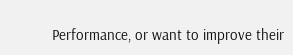Performance, or want to improve their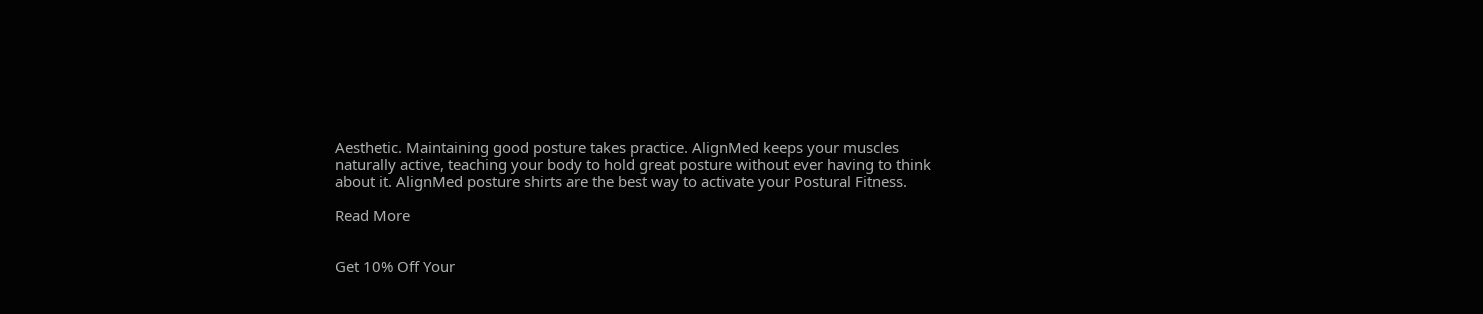Aesthetic. Maintaining good posture takes practice. AlignMed keeps your muscles naturally active, teaching your body to hold great posture without ever having to think about it. AlignMed posture shirts are the best way to activate your Postural Fitness.

Read More


Get 10% Off Your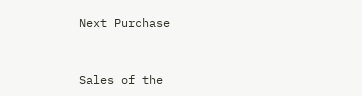Next Purchase


Sales of the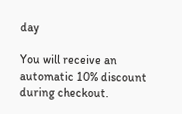day

You will receive an automatic 10% discount during checkout.